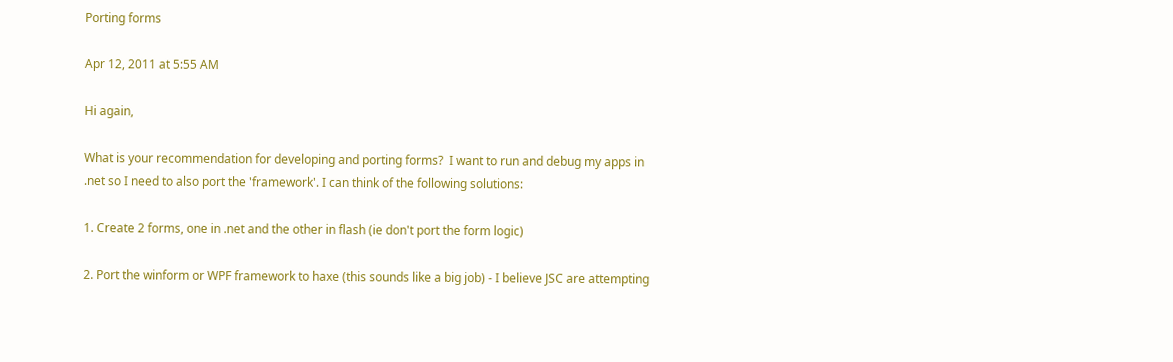Porting forms

Apr 12, 2011 at 5:55 AM

Hi again,

What is your recommendation for developing and porting forms?  I want to run and debug my apps in .net so I need to also port the 'framework'. I can think of the following solutions:

1. Create 2 forms, one in .net and the other in flash (ie don't port the form logic)

2. Port the winform or WPF framework to haxe (this sounds like a big job) - I believe JSC are attempting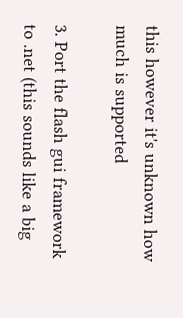this however it's unknown how much is supported

3. Port the flash gui framework to .net (this sounds like a big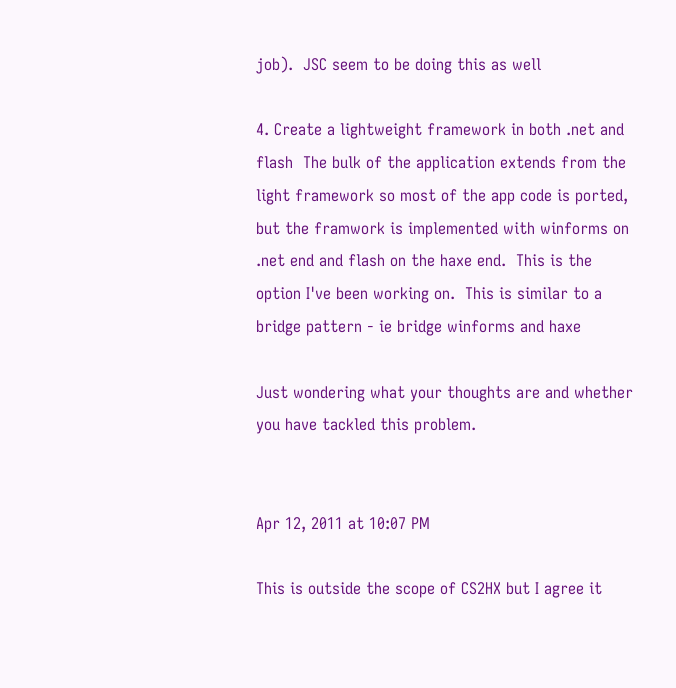job).  JSC seem to be doing this as well

4. Create a lightweight framework in both .net and flash  The bulk of the application extends from the light framework so most of the app code is ported, but the framwork is implemented with winforms on .net end and flash on the haxe end.  This is the option I've been working on.  This is similar to a bridge pattern - ie bridge winforms and haxe

Just wondering what your thoughts are and whether you have tackled this problem.


Apr 12, 2011 at 10:07 PM

This is outside the scope of CS2HX but I agree it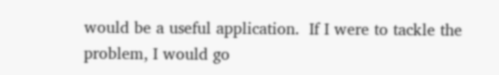would be a useful application.  If I were to tackle the problem, I would go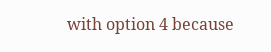with option 4 because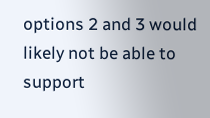options 2 and 3 would likely not be able to support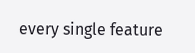every single feature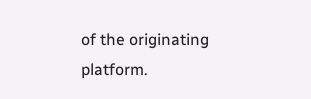of the originating platform.